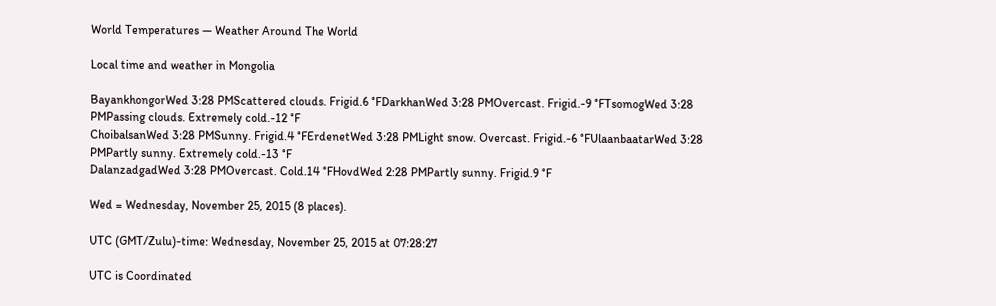World Temperatures — Weather Around The World

Local time and weather in Mongolia

BayankhongorWed 3:28 PMScattered clouds. Frigid.6 °FDarkhanWed 3:28 PMOvercast. Frigid.-9 °FTsomogWed 3:28 PMPassing clouds. Extremely cold.-12 °F
ChoibalsanWed 3:28 PMSunny. Frigid.4 °FErdenetWed 3:28 PMLight snow. Overcast. Frigid.-6 °FUlaanbaatarWed 3:28 PMPartly sunny. Extremely cold.-13 °F
DalanzadgadWed 3:28 PMOvercast. Cold.14 °FHovdWed 2:28 PMPartly sunny. Frigid.9 °F

Wed = Wednesday, November 25, 2015 (8 places).

UTC (GMT/Zulu)-time: Wednesday, November 25, 2015 at 07:28:27

UTC is Coordinated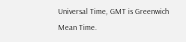Universal Time, GMT is Greenwich Mean Time.